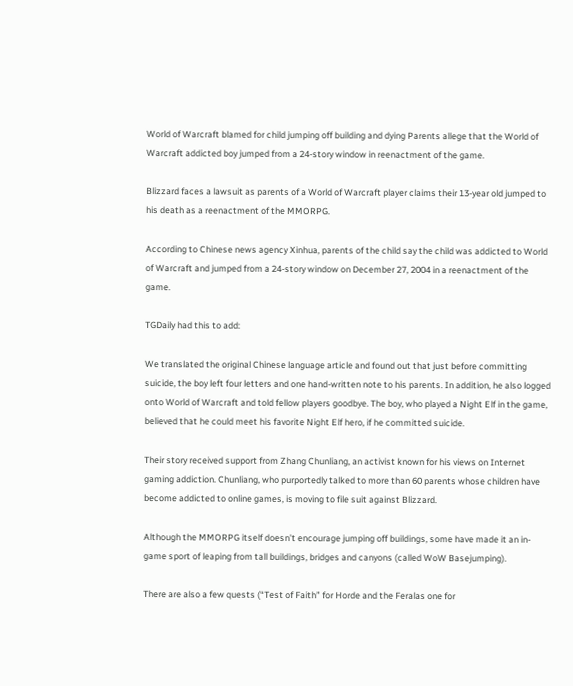World of Warcraft blamed for child jumping off building and dying Parents allege that the World of Warcraft addicted boy jumped from a 24-story window in reenactment of the game.

Blizzard faces a lawsuit as parents of a World of Warcraft player claims their 13-year old jumped to his death as a reenactment of the MMORPG.

According to Chinese news agency Xinhua, parents of the child say the child was addicted to World of Warcraft and jumped from a 24-story window on December 27, 2004 in a reenactment of the game.

TGDaily had this to add:

We translated the original Chinese language article and found out that just before committing suicide, the boy left four letters and one hand-written note to his parents. In addition, he also logged onto World of Warcraft and told fellow players goodbye. The boy, who played a Night Elf in the game, believed that he could meet his favorite Night Elf hero, if he committed suicide.

Their story received support from Zhang Chunliang, an activist known for his views on Internet gaming addiction. Chunliang, who purportedly talked to more than 60 parents whose children have become addicted to online games, is moving to file suit against Blizzard.

Although the MMORPG itself doesn’t encourage jumping off buildings, some have made it an in-game sport of leaping from tall buildings, bridges and canyons (called WoW Basejumping).

There are also a few quests (“Test of Faith” for Horde and the Feralas one for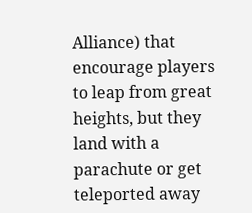Alliance) that encourage players to leap from great heights, but they land with a parachute or get teleported away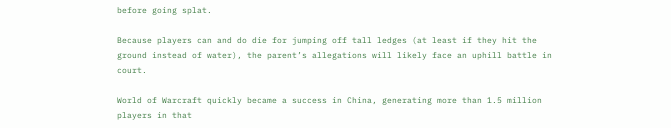before going splat.

Because players can and do die for jumping off tall ledges (at least if they hit the ground instead of water), the parent’s allegations will likely face an uphill battle in court.

World of Warcraft quickly became a success in China, generating more than 1.5 million players in that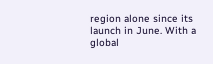region alone since its launch in June. With a global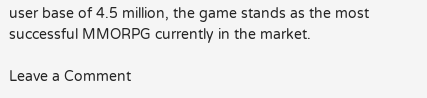user base of 4.5 million, the game stands as the most successful MMORPG currently in the market.

Leave a Comment